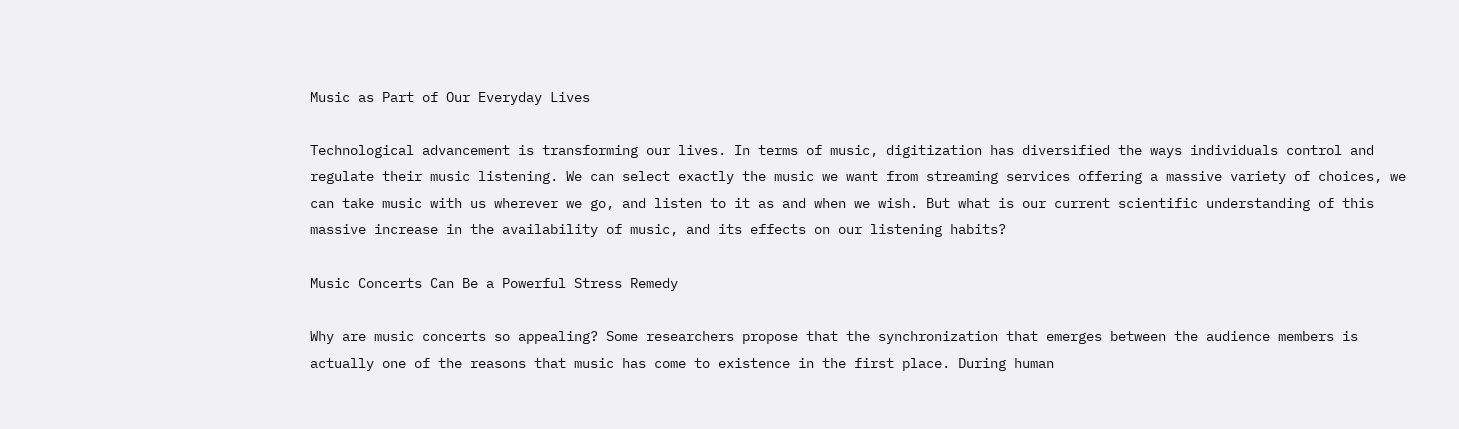Music as Part of Our Everyday Lives

Technological advancement is transforming our lives. In terms of music, digitization has diversified the ways individuals control and regulate their music listening. We can select exactly the music we want from streaming services offering a massive variety of choices, we can take music with us wherever we go, and listen to it as and when we wish. But what is our current scientific understanding of this massive increase in the availability of music, and its effects on our listening habits?

Music Concerts Can Be a Powerful Stress Remedy

Why are music concerts so appealing? Some researchers propose that the synchronization that emerges between the audience members is actually one of the reasons that music has come to existence in the first place. During human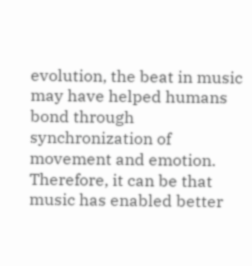evolution, the beat in music may have helped humans bond through synchronization of movement and emotion. Therefore, it can be that music has enabled better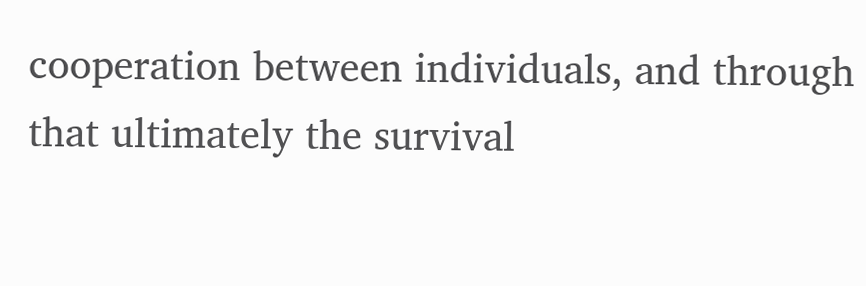cooperation between individuals, and through that ultimately the survival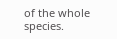of the whole species.